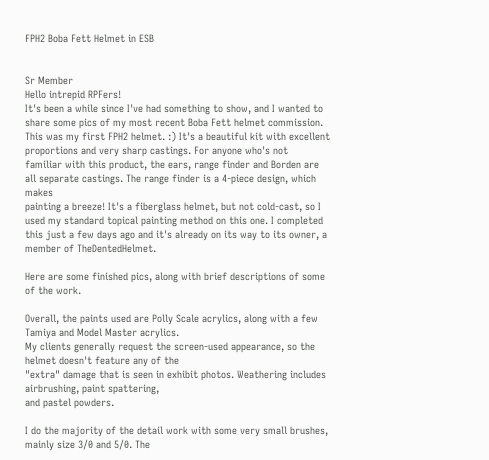FPH2 Boba Fett Helmet in ESB


Sr Member
Hello intrepid RPFers!
It's been a while since I've had something to show, and I wanted to share some pics of my most recent Boba Fett helmet commission.
This was my first FPH2 helmet. :) It's a beautiful kit with excellent proportions and very sharp castings. For anyone who's not
familiar with this product, the ears, range finder and Borden are all separate castings. The range finder is a 4-piece design, which makes
painting a breeze! It's a fiberglass helmet, but not cold-cast, so I used my standard topical painting method on this one. I completed
this just a few days ago and it's already on its way to its owner, a member of TheDentedHelmet.

Here are some finished pics, along with brief descriptions of some of the work.

Overall, the paints used are Polly Scale acrylics, along with a few Tamiya and Model Master acrylics.
My clients generally request the screen-used appearance, so the helmet doesn't feature any of the
"extra" damage that is seen in exhibit photos. Weathering includes airbrushing, paint spattering,
and pastel powders.

I do the majority of the detail work with some very small brushes, mainly size 3/0 and 5/0. The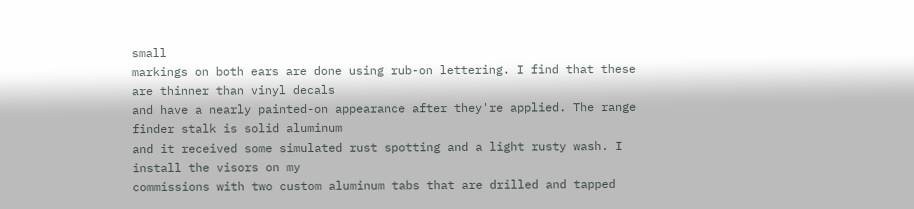small
markings on both ears are done using rub-on lettering. I find that these are thinner than vinyl decals
and have a nearly painted-on appearance after they're applied. The range finder stalk is solid aluminum
and it received some simulated rust spotting and a light rusty wash. I install the visors on my
commissions with two custom aluminum tabs that are drilled and tapped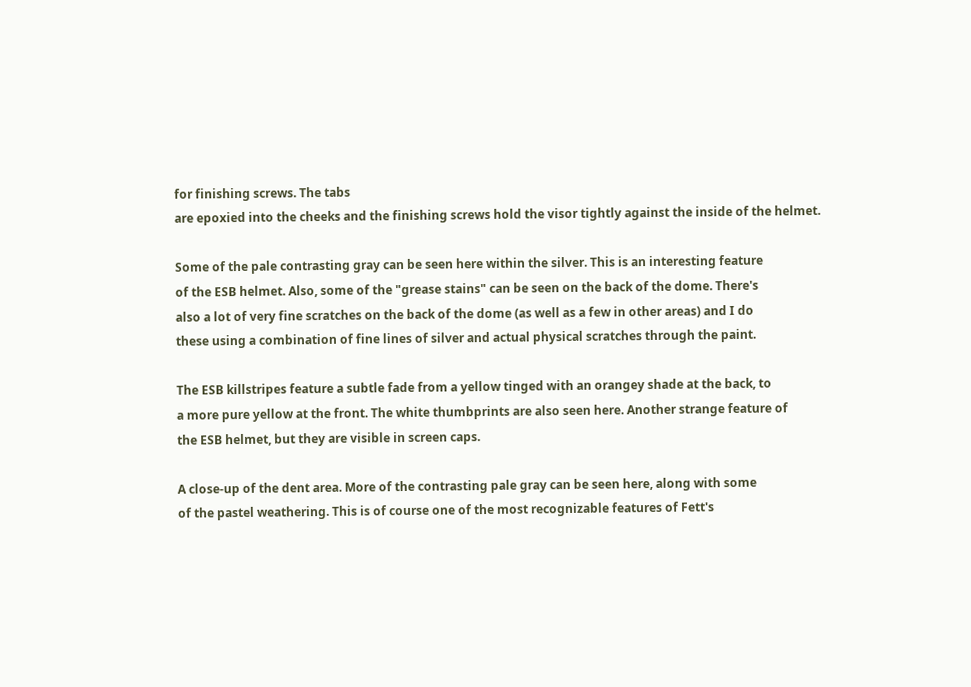for finishing screws. The tabs
are epoxied into the cheeks and the finishing screws hold the visor tightly against the inside of the helmet.

Some of the pale contrasting gray can be seen here within the silver. This is an interesting feature
of the ESB helmet. Also, some of the "grease stains" can be seen on the back of the dome. There's
also a lot of very fine scratches on the back of the dome (as well as a few in other areas) and I do
these using a combination of fine lines of silver and actual physical scratches through the paint.

The ESB killstripes feature a subtle fade from a yellow tinged with an orangey shade at the back, to
a more pure yellow at the front. The white thumbprints are also seen here. Another strange feature of
the ESB helmet, but they are visible in screen caps.

A close-up of the dent area. More of the contrasting pale gray can be seen here, along with some
of the pastel weathering. This is of course one of the most recognizable features of Fett's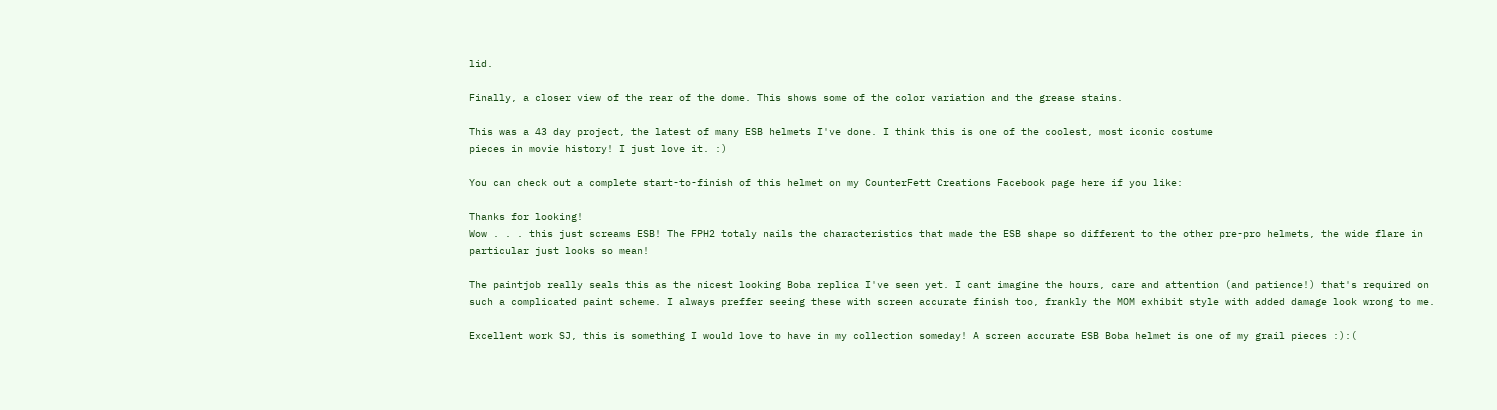lid.

Finally, a closer view of the rear of the dome. This shows some of the color variation and the grease stains.

This was a 43 day project, the latest of many ESB helmets I've done. I think this is one of the coolest, most iconic costume
pieces in movie history! I just love it. :)

You can check out a complete start-to-finish of this helmet on my CounterFett Creations Facebook page here if you like:

Thanks for looking!
Wow . . . this just screams ESB! The FPH2 totaly nails the characteristics that made the ESB shape so different to the other pre-pro helmets, the wide flare in particular just looks so mean!

The paintjob really seals this as the nicest looking Boba replica I've seen yet. I cant imagine the hours, care and attention (and patience!) that's required on such a complicated paint scheme. I always preffer seeing these with screen accurate finish too, frankly the MOM exhibit style with added damage look wrong to me.

Excellent work SJ, this is something I would love to have in my collection someday! A screen accurate ESB Boba helmet is one of my grail pieces :):(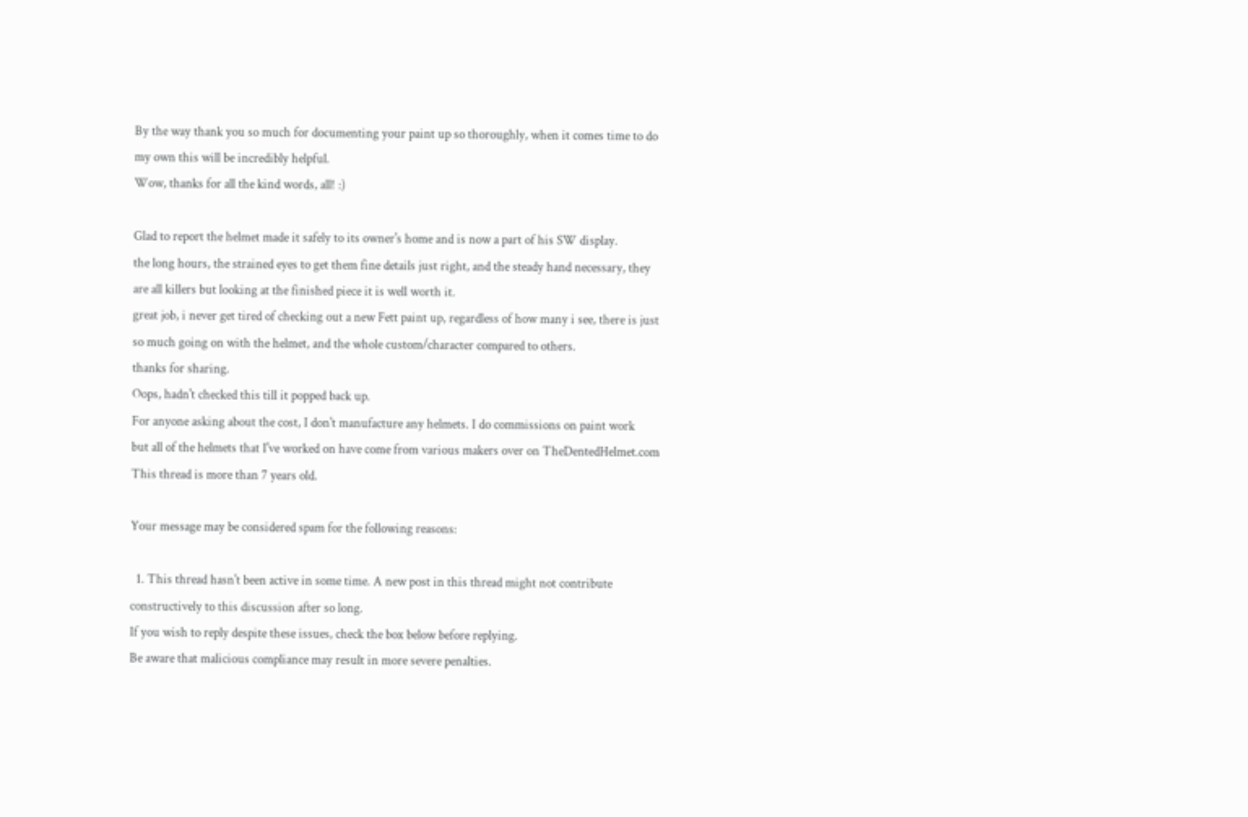By the way thank you so much for documenting your paint up so thoroughly, when it comes time to do my own this will be incredibly helpful.
Wow, thanks for all the kind words, all! :)

Glad to report the helmet made it safely to its owner's home and is now a part of his SW display.
the long hours, the strained eyes to get them fine details just right, and the steady hand necessary, they are all killers but looking at the finished piece it is well worth it.
great job, i never get tired of checking out a new Fett paint up, regardless of how many i see, there is just so much going on with the helmet, and the whole custom/character compared to others.
thanks for sharing.
Oops, hadn't checked this till it popped back up.
For anyone asking about the cost, I don't manufacture any helmets. I do commissions on paint work
but all of the helmets that I've worked on have come from various makers over on TheDentedHelmet.com
This thread is more than 7 years old.

Your message may be considered spam for the following reasons:

  1. This thread hasn't been active in some time. A new post in this thread might not contribute constructively to this discussion after so long.
If you wish to reply despite these issues, check the box below before replying.
Be aware that malicious compliance may result in more severe penalties.